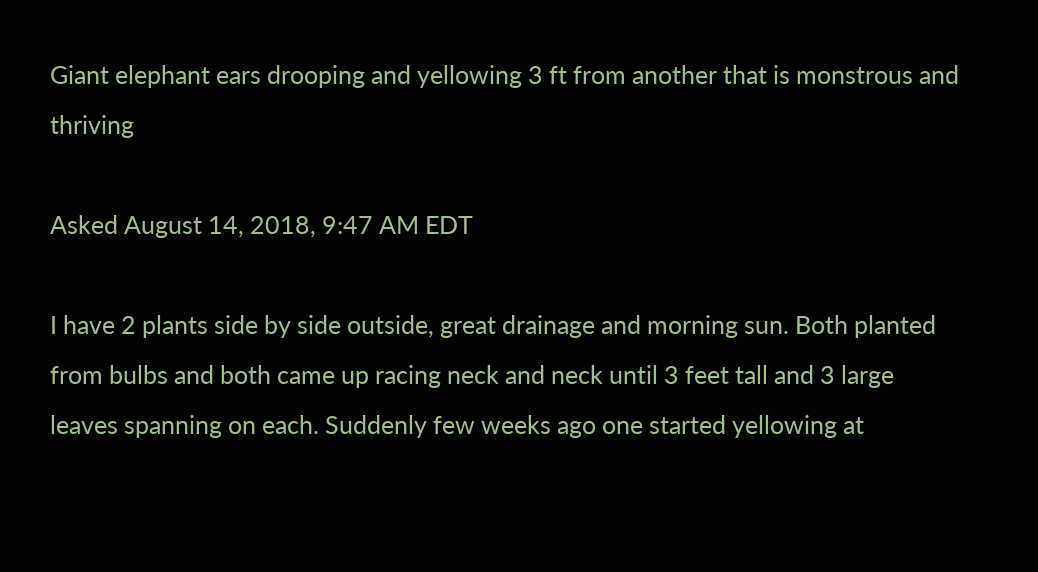Giant elephant ears drooping and yellowing 3 ft from another that is monstrous and thriving

Asked August 14, 2018, 9:47 AM EDT

I have 2 plants side by side outside, great drainage and morning sun. Both planted from bulbs and both came up racing neck and neck until 3 feet tall and 3 large leaves spanning on each. Suddenly few weeks ago one started yellowing at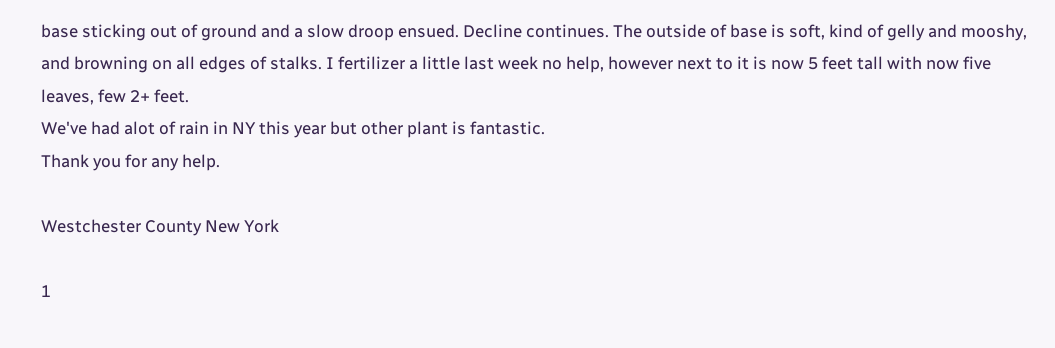base sticking out of ground and a slow droop ensued. Decline continues. The outside of base is soft, kind of gelly and mooshy, and browning on all edges of stalks. I fertilizer a little last week no help, however next to it is now 5 feet tall with now five leaves, few 2+ feet.
We've had alot of rain in NY this year but other plant is fantastic.
Thank you for any help.

Westchester County New York

1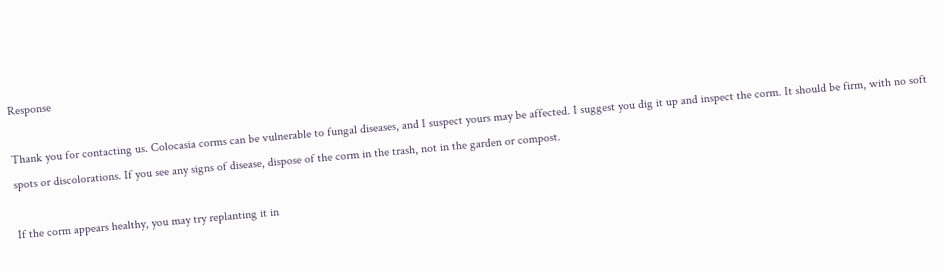Response

Thank you for contacting us. Colocasia corms can be vulnerable to fungal diseases, and I suspect yours may be affected. I suggest you dig it up and inspect the corm. It should be firm, with no soft spots or discolorations. If you see any signs of disease, dispose of the corm in the trash, not in the garden or compost.

If the corm appears healthy, you may try replanting it in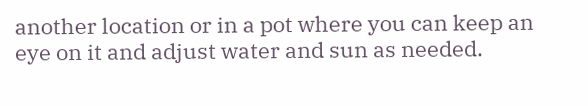another location or in a pot where you can keep an eye on it and adjust water and sun as needed.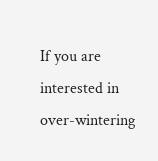If you are interested in over-wintering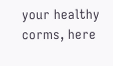your healthy corms, here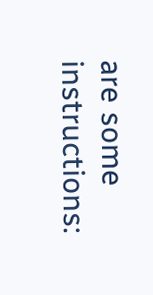are some instructions: